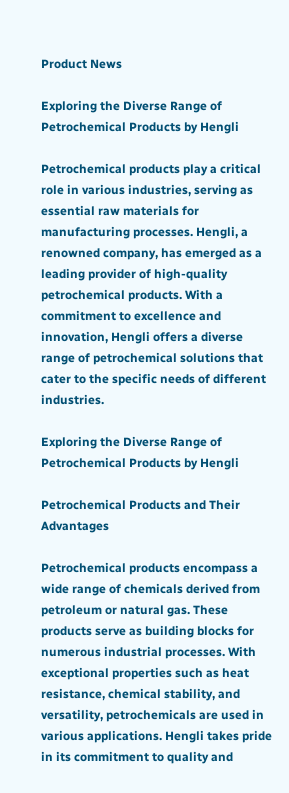Product News

Exploring the Diverse Range of Petrochemical Products by Hengli

Petrochemical products play a critical role in various industries, serving as essential raw materials for manufacturing processes. Hengli, a renowned company, has emerged as a leading provider of high-quality petrochemical products. With a commitment to excellence and innovation, Hengli offers a diverse range of petrochemical solutions that cater to the specific needs of different industries.

Exploring the Diverse Range of Petrochemical Products by Hengli

Petrochemical Products and Their Advantages

Petrochemical products encompass a wide range of chemicals derived from petroleum or natural gas. These products serve as building blocks for numerous industrial processes. With exceptional properties such as heat resistance, chemical stability, and versatility, petrochemicals are used in various applications. Hengli takes pride in its commitment to quality and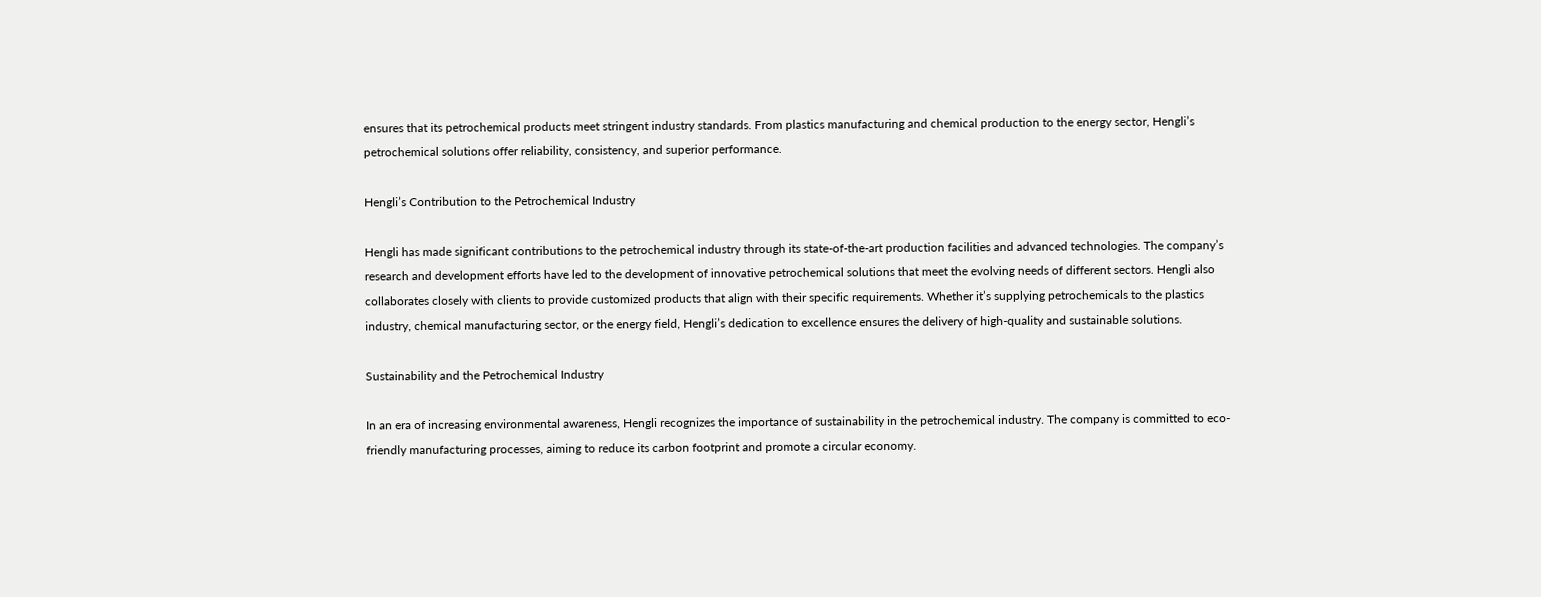ensures that its petrochemical products meet stringent industry standards. From plastics manufacturing and chemical production to the energy sector, Hengli’s petrochemical solutions offer reliability, consistency, and superior performance.

Hengli’s Contribution to the Petrochemical Industry

Hengli has made significant contributions to the petrochemical industry through its state-of-the-art production facilities and advanced technologies. The company’s research and development efforts have led to the development of innovative petrochemical solutions that meet the evolving needs of different sectors. Hengli also collaborates closely with clients to provide customized products that align with their specific requirements. Whether it’s supplying petrochemicals to the plastics industry, chemical manufacturing sector, or the energy field, Hengli’s dedication to excellence ensures the delivery of high-quality and sustainable solutions.

Sustainability and the Petrochemical Industry

In an era of increasing environmental awareness, Hengli recognizes the importance of sustainability in the petrochemical industry. The company is committed to eco-friendly manufacturing processes, aiming to reduce its carbon footprint and promote a circular economy.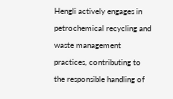Hengli actively engages in petrochemical recycling and waste management practices, contributing to the responsible handling of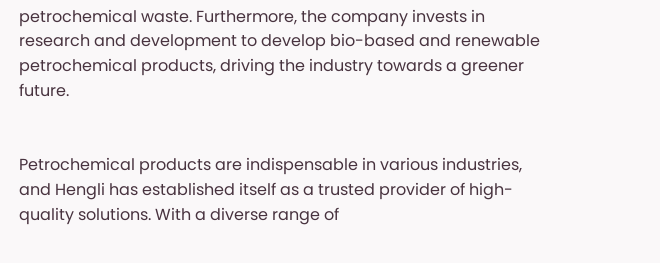petrochemical waste. Furthermore, the company invests in research and development to develop bio-based and renewable petrochemical products, driving the industry towards a greener future.


Petrochemical products are indispensable in various industries, and Hengli has established itself as a trusted provider of high-quality solutions. With a diverse range of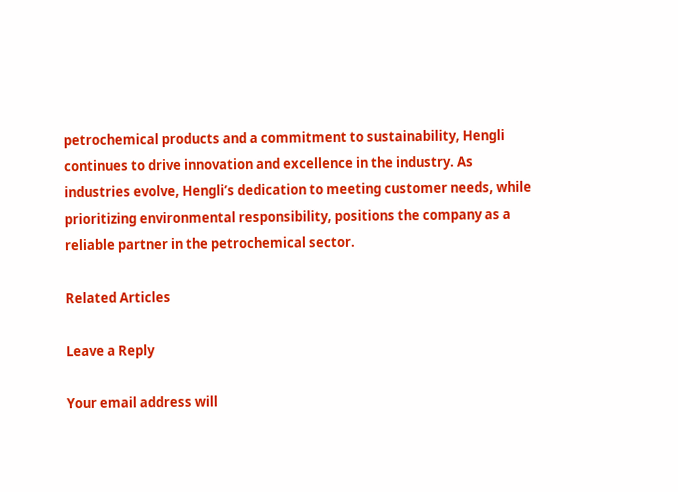petrochemical products and a commitment to sustainability, Hengli continues to drive innovation and excellence in the industry. As industries evolve, Hengli’s dedication to meeting customer needs, while prioritizing environmental responsibility, positions the company as a reliable partner in the petrochemical sector.

Related Articles

Leave a Reply

Your email address will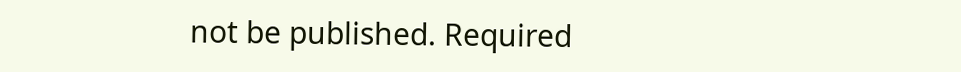not be published. Required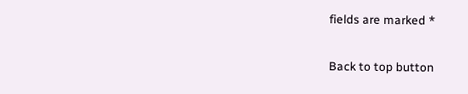fields are marked *

Back to top button